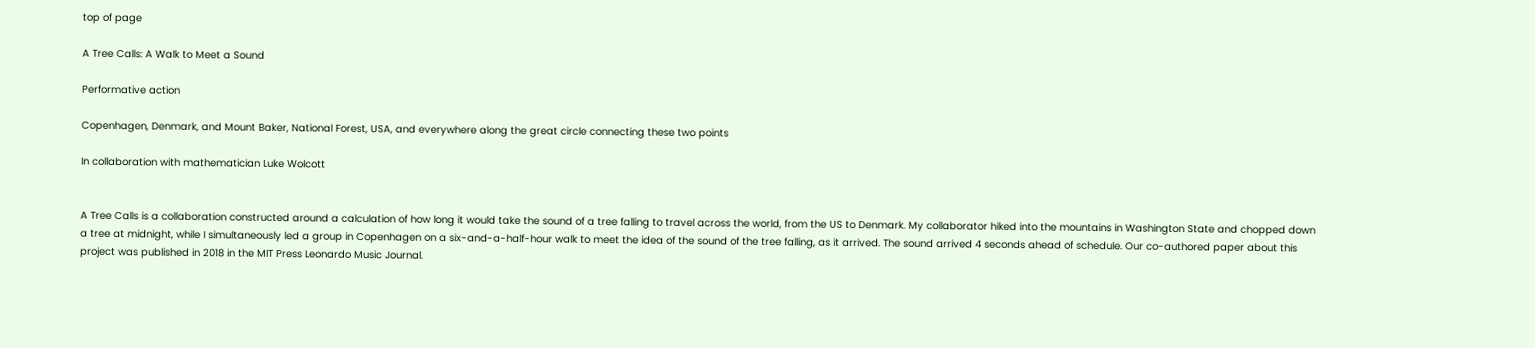top of page

A Tree Calls: A Walk to Meet a Sound

Performative action

Copenhagen, Denmark, and Mount Baker, National Forest, USA, and everywhere along the great circle connecting these two points

In collaboration with mathematician Luke Wolcott


A Tree Calls is a collaboration constructed around a calculation of how long it would take the sound of a tree falling to travel across the world, from the US to Denmark. My collaborator hiked into the mountains in Washington State and chopped down a tree at midnight, while I simultaneously led a group in Copenhagen on a six-and-a-half-hour walk to meet the idea of the sound of the tree falling, as it arrived. The sound arrived 4 seconds ahead of schedule. Our co-authored paper about this project was published in 2018 in the MIT Press Leonardo Music Journal.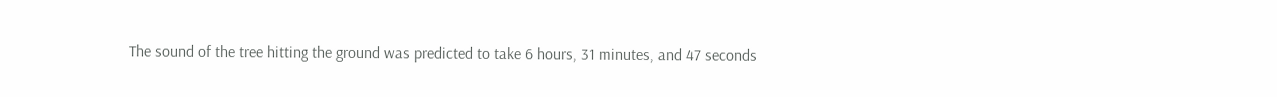The sound of the tree hitting the ground was predicted to take 6 hours, 31 minutes, and 47 seconds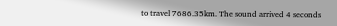to travel 7686.35km. The sound arrived 4 seconds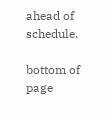ahead of schedule.

bottom of page